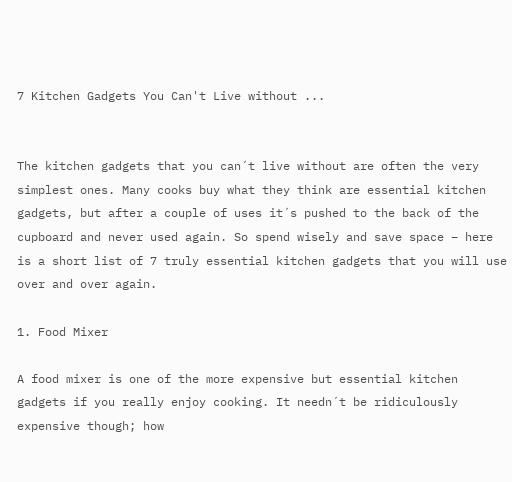7 Kitchen Gadgets You Can't Live without ...


The kitchen gadgets that you can´t live without are often the very simplest ones. Many cooks buy what they think are essential kitchen gadgets, but after a couple of uses it´s pushed to the back of the cupboard and never used again. So spend wisely and save space – here is a short list of 7 truly essential kitchen gadgets that you will use over and over again.

1. Food Mixer

A food mixer is one of the more expensive but essential kitchen gadgets if you really enjoy cooking. It needn´t be ridiculously expensive though; how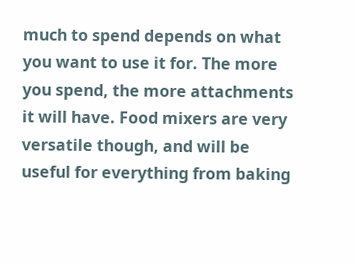much to spend depends on what you want to use it for. The more you spend, the more attachments it will have. Food mixers are very versatile though, and will be useful for everything from baking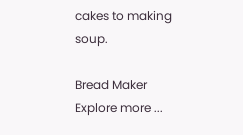cakes to making soup.

Bread Maker
Explore more ...